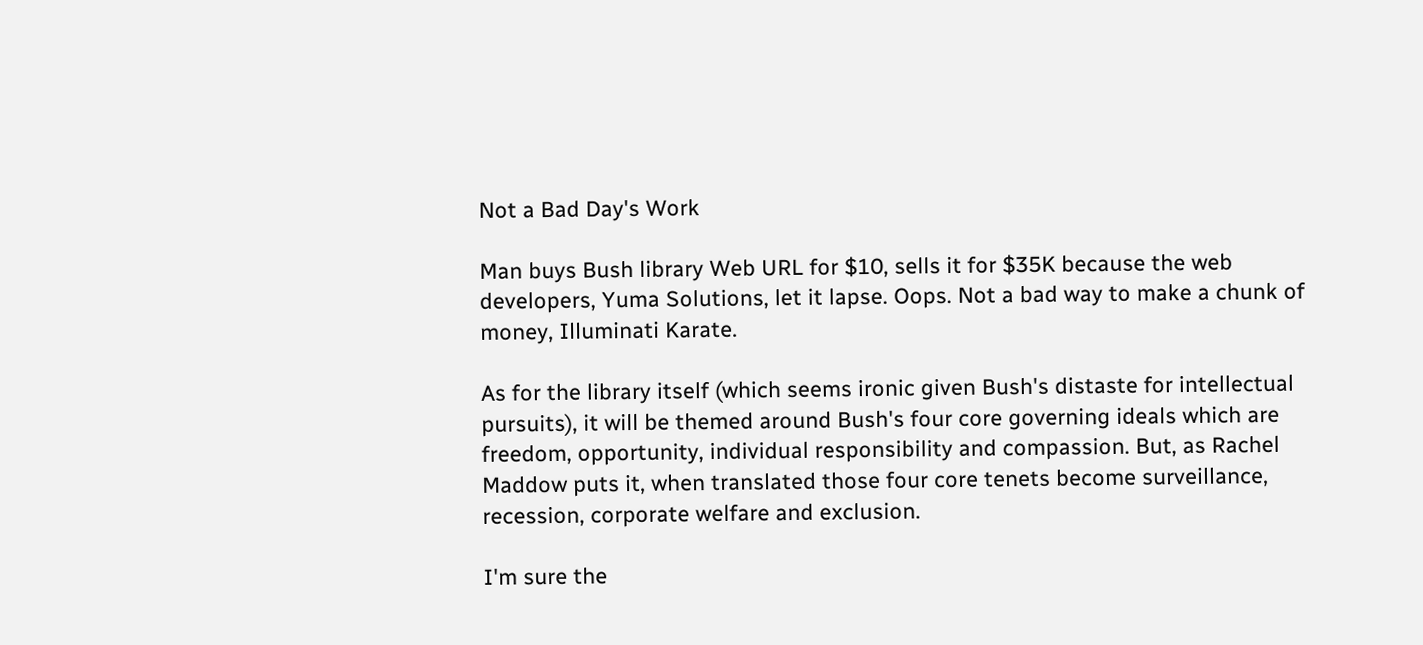Not a Bad Day's Work

Man buys Bush library Web URL for $10, sells it for $35K because the web developers, Yuma Solutions, let it lapse. Oops. Not a bad way to make a chunk of money, Illuminati Karate.

As for the library itself (which seems ironic given Bush's distaste for intellectual pursuits), it will be themed around Bush's four core governing ideals which are freedom, opportunity, individual responsibility and compassion. But, as Rachel Maddow puts it, when translated those four core tenets become surveillance, recession, corporate welfare and exclusion.

I'm sure the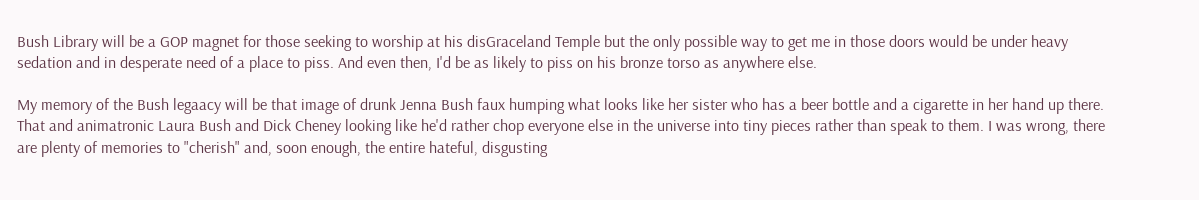Bush Library will be a GOP magnet for those seeking to worship at his disGraceland Temple but the only possible way to get me in those doors would be under heavy sedation and in desperate need of a place to piss. And even then, I'd be as likely to piss on his bronze torso as anywhere else.

My memory of the Bush legaacy will be that image of drunk Jenna Bush faux humping what looks like her sister who has a beer bottle and a cigarette in her hand up there. That and animatronic Laura Bush and Dick Cheney looking like he'd rather chop everyone else in the universe into tiny pieces rather than speak to them. I was wrong, there are plenty of memories to "cherish" and, soon enough, the entire hateful, disgusting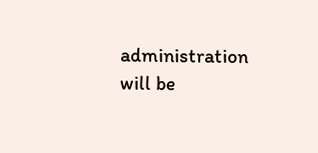administration will be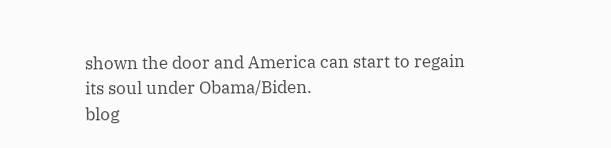shown the door and America can start to regain its soul under Obama/Biden.
blog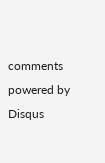comments powered by Disqus